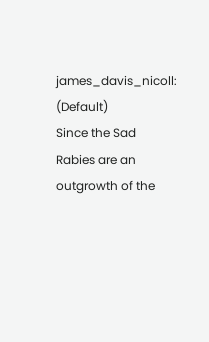james_davis_nicoll: (Default)
Since the Sad Rabies are an outgrowth of the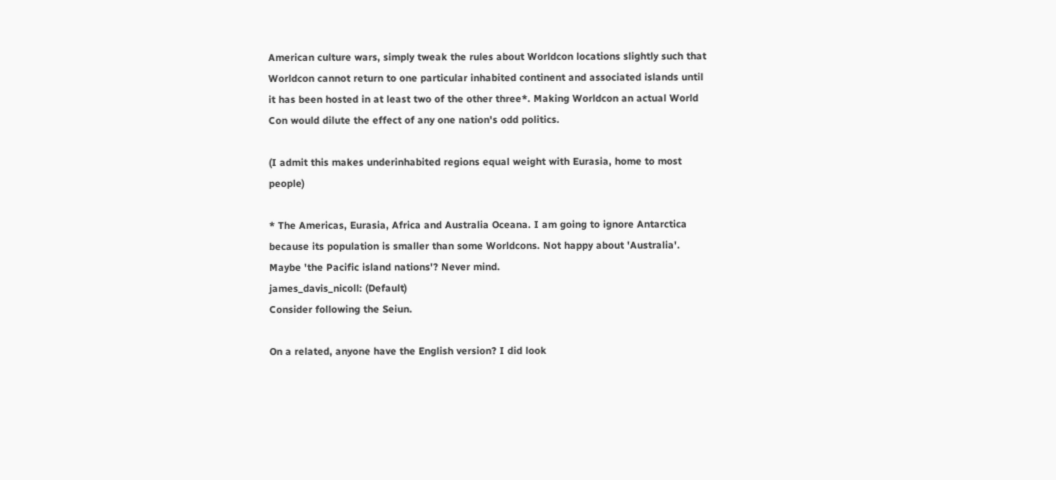American culture wars, simply tweak the rules about Worldcon locations slightly such that Worldcon cannot return to one particular inhabited continent and associated islands until it has been hosted in at least two of the other three*. Making Worldcon an actual World Con would dilute the effect of any one nation's odd politics.

(I admit this makes underinhabited regions equal weight with Eurasia, home to most people)

* The Americas, Eurasia, Africa and Australia Oceana. I am going to ignore Antarctica because its population is smaller than some Worldcons. Not happy about 'Australia'. Maybe 'the Pacific island nations'? Never mind.
james_davis_nicoll: (Default)
Consider following the Seiun.

On a related, anyone have the English version? I did look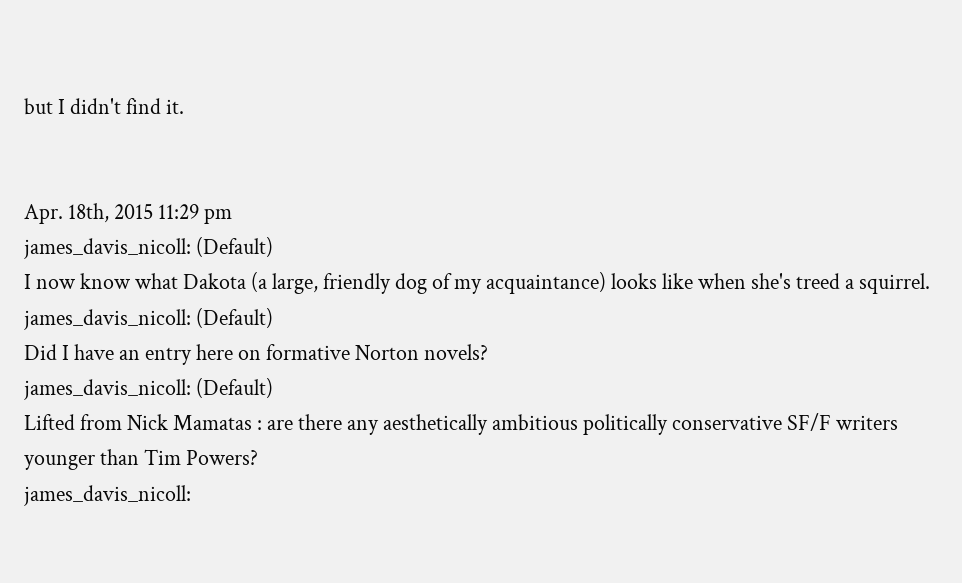but I didn't find it.


Apr. 18th, 2015 11:29 pm
james_davis_nicoll: (Default)
I now know what Dakota (a large, friendly dog of my acquaintance) looks like when she's treed a squirrel.
james_davis_nicoll: (Default)
Did I have an entry here on formative Norton novels?
james_davis_nicoll: (Default)
Lifted from Nick Mamatas : are there any aesthetically ambitious politically conservative SF/F writers younger than Tim Powers?
james_davis_nicoll: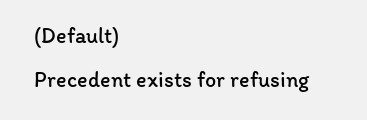(Default)
Precedent exists for refusing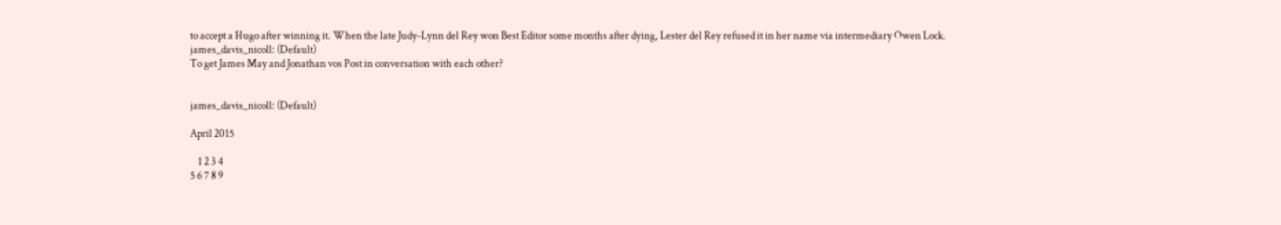to accept a Hugo after winning it. When the late Judy-Lynn del Rey won Best Editor some months after dying, Lester del Rey refused it in her name via intermediary Owen Lock.
james_davis_nicoll: (Default)
To get James May and Jonathan vos Post in conversation with each other?


james_davis_nicoll: (Default)

April 2015

    1 2 3 4
5 6 7 8 9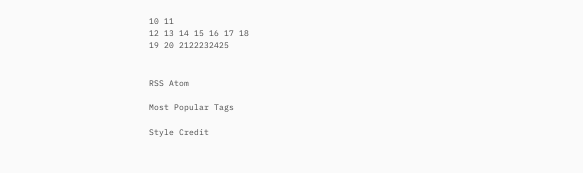10 11
12 13 14 15 16 17 18
19 20 2122232425


RSS Atom

Most Popular Tags

Style Credit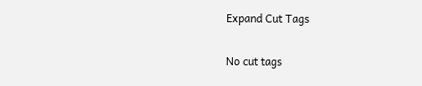Expand Cut Tags

No cut tags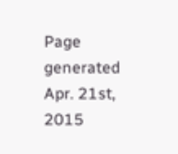Page generated Apr. 21st, 2015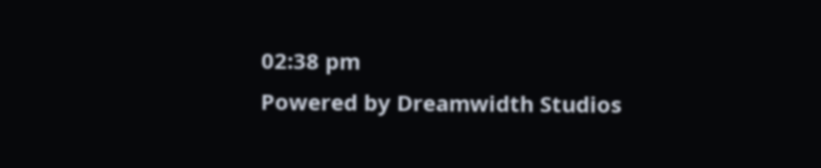02:38 pm
Powered by Dreamwidth Studios